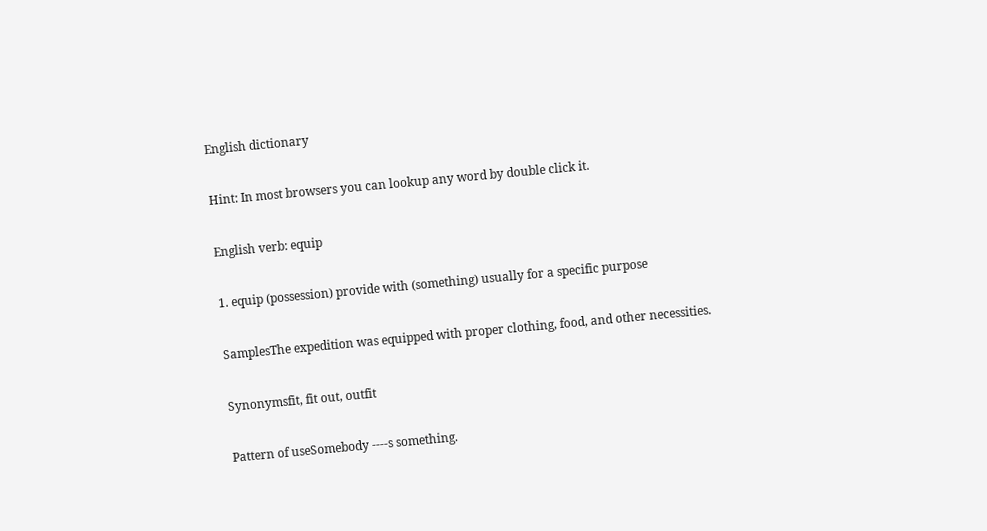English dictionary

Hint: In most browsers you can lookup any word by double click it.

English verb: equip

1. equip (possession) provide with (something) usually for a specific purpose

SamplesThe expedition was equipped with proper clothing, food, and other necessities.

Synonymsfit, fit out, outfit

Pattern of useSomebody ----s something.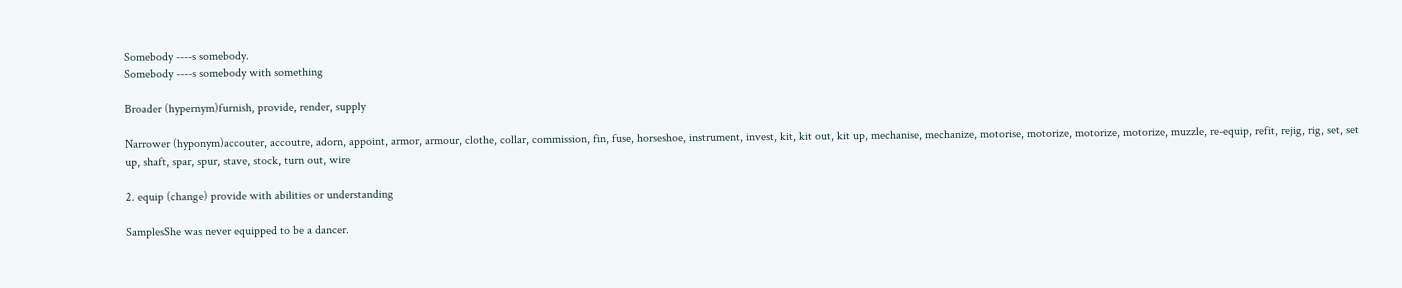Somebody ----s somebody.
Somebody ----s somebody with something

Broader (hypernym)furnish, provide, render, supply

Narrower (hyponym)accouter, accoutre, adorn, appoint, armor, armour, clothe, collar, commission, fin, fuse, horseshoe, instrument, invest, kit, kit out, kit up, mechanise, mechanize, motorise, motorize, motorize, motorize, muzzle, re-equip, refit, rejig, rig, set, set up, shaft, spar, spur, stave, stock, turn out, wire

2. equip (change) provide with abilities or understanding

SamplesShe was never equipped to be a dancer.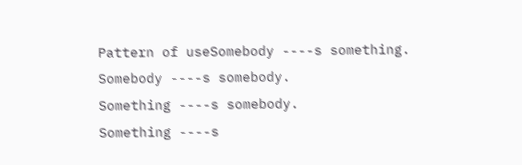Pattern of useSomebody ----s something.
Somebody ----s somebody.
Something ----s somebody.
Something ----s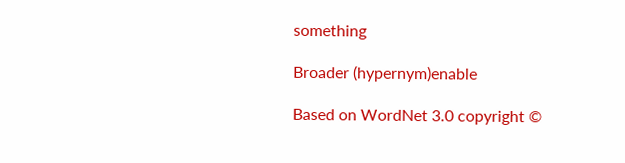something

Broader (hypernym)enable

Based on WordNet 3.0 copyright ©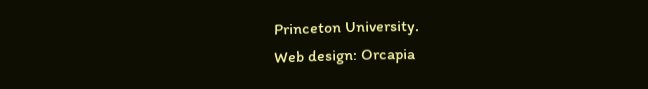Princeton University.
Web design: Orcapia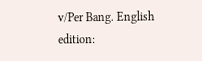v/Per Bang. English edition: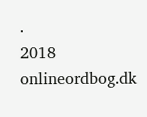.
2018 onlineordbog.dk